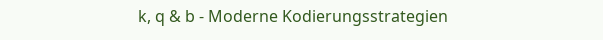k, q & b - Moderne Kodierungsstrategien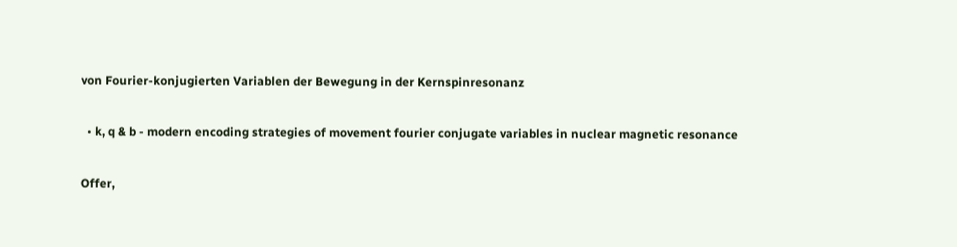von Fourier-konjugierten Variablen der Bewegung in der Kernspinresonanz

  • k, q & b - modern encoding strategies of movement fourier conjugate variables in nuclear magnetic resonance

Offer,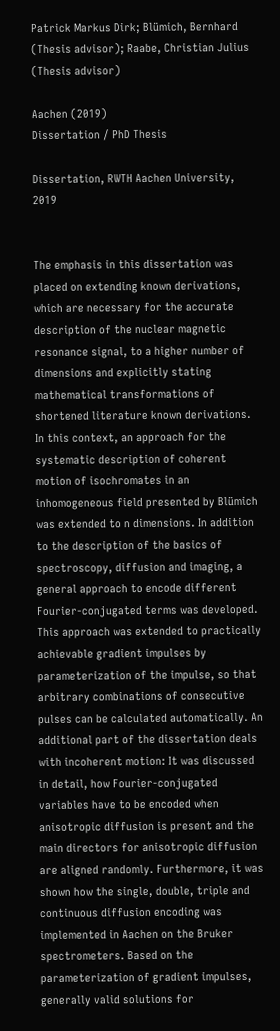Patrick Markus Dirk; Blümich, Bernhard (Thesis advisor); Raabe, Christian Julius (Thesis advisor)

Aachen (2019)
Dissertation / PhD Thesis

Dissertation, RWTH Aachen University, 2019


The emphasis in this dissertation was placed on extending known derivations, which are necessary for the accurate description of the nuclear magnetic resonance signal, to a higher number of dimensions and explicitly stating mathematical transformations of shortened literature known derivations. In this context, an approach for the systematic description of coherent motion of isochromates in an inhomogeneous field presented by Blümich was extended to n dimensions. In addition to the description of the basics of spectroscopy, diffusion and imaging, a general approach to encode different Fourier-conjugated terms was developed. This approach was extended to practically achievable gradient impulses by parameterization of the impulse, so that arbitrary combinations of consecutive pulses can be calculated automatically. An additional part of the dissertation deals with incoherent motion: It was discussed in detail, how Fourier-conjugated variables have to be encoded when anisotropic diffusion is present and the main directors for anisotropic diffusion are aligned randomly. Furthermore, it was shown how the single, double, triple and continuous diffusion encoding was implemented in Aachen on the Bruker spectrometers. Based on the parameterization of gradient impulses, generally valid solutions for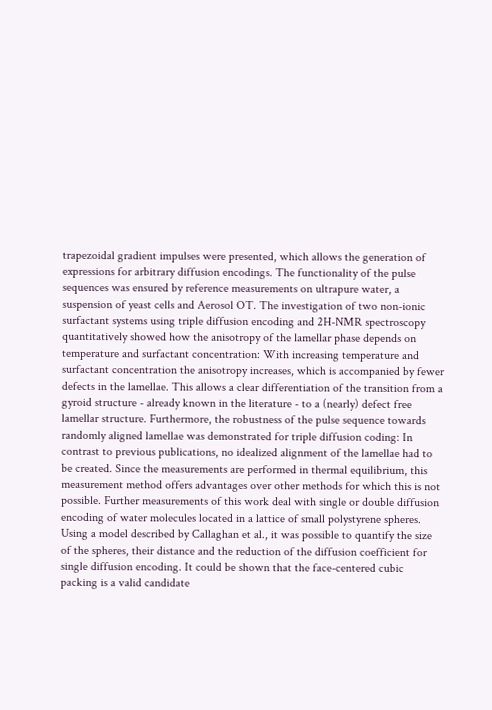trapezoidal gradient impulses were presented, which allows the generation of expressions for arbitrary diffusion encodings. The functionality of the pulse sequences was ensured by reference measurements on ultrapure water, a suspension of yeast cells and Aerosol OT. The investigation of two non-ionic surfactant systems using triple diffusion encoding and 2H-NMR spectroscopy quantitatively showed how the anisotropy of the lamellar phase depends on temperature and surfactant concentration: With increasing temperature and surfactant concentration the anisotropy increases, which is accompanied by fewer defects in the lamellae. This allows a clear differentiation of the transition from a gyroid structure - already known in the literature - to a (nearly) defect free lamellar structure. Furthermore, the robustness of the pulse sequence towards randomly aligned lamellae was demonstrated for triple diffusion coding: In contrast to previous publications, no idealized alignment of the lamellae had to be created. Since the measurements are performed in thermal equilibrium, this measurement method offers advantages over other methods for which this is not possible. Further measurements of this work deal with single or double diffusion encoding of water molecules located in a lattice of small polystyrene spheres. Using a model described by Callaghan et al., it was possible to quantify the size of the spheres, their distance and the reduction of the diffusion coefficient for single diffusion encoding. It could be shown that the face-centered cubic packing is a valid candidate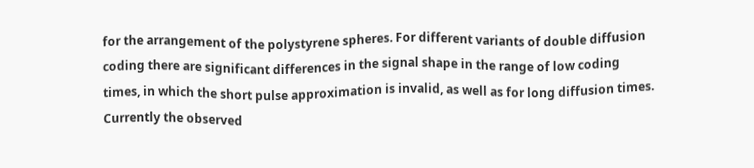for the arrangement of the polystyrene spheres. For different variants of double diffusion coding there are significant differences in the signal shape in the range of low coding times, in which the short pulse approximation is invalid, as well as for long diffusion times. Currently the observed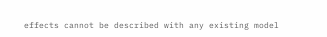effects cannot be described with any existing model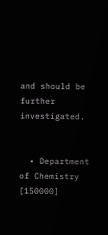and should be further investigated.


  • Department of Chemistry [150000]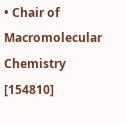• Chair of Macromolecular Chemistry [154810]